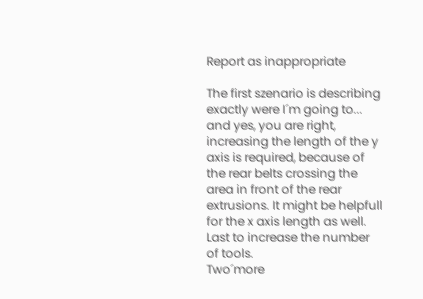Report as inappropriate

The first szenario is describing exactly were I´m going to... and yes, you are right, increasing the length of the y axis is required, because of the rear belts crossing the area in front of the rear extrusions. It might be helpfull for the x axis length as well. Last to increase the number of tools.
Two´more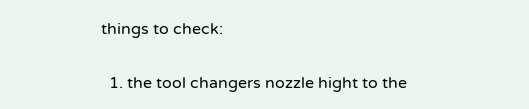things to check:

  1. the tool changers nozzle hight to the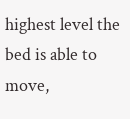highest level the bed is able to move,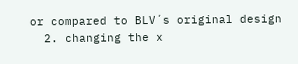or compared to BLV´s original design
  2. changing the x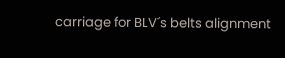carriage for BLV´s belts alignment